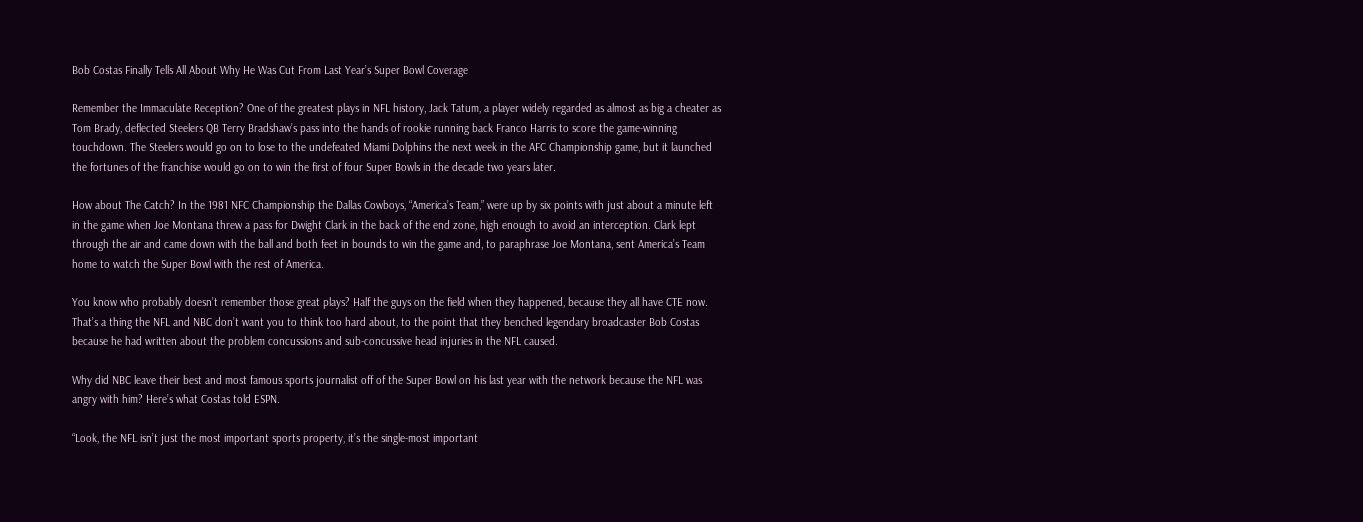Bob Costas Finally Tells All About Why He Was Cut From Last Year’s Super Bowl Coverage

Remember the Immaculate Reception? One of the greatest plays in NFL history, Jack Tatum, a player widely regarded as almost as big a cheater as Tom Brady, deflected Steelers QB Terry Bradshaw’s pass into the hands of rookie running back Franco Harris to score the game-winning touchdown. The Steelers would go on to lose to the undefeated Miami Dolphins the next week in the AFC Championship game, but it launched the fortunes of the franchise would go on to win the first of four Super Bowls in the decade two years later.

How about The Catch? In the 1981 NFC Championship the Dallas Cowboys, “America’s Team,” were up by six points with just about a minute left in the game when Joe Montana threw a pass for Dwight Clark in the back of the end zone, high enough to avoid an interception. Clark lept through the air and came down with the ball and both feet in bounds to win the game and, to paraphrase Joe Montana, sent America’s Team home to watch the Super Bowl with the rest of America.

You know who probably doesn’t remember those great plays? Half the guys on the field when they happened, because they all have CTE now. That’s a thing the NFL and NBC don’t want you to think too hard about, to the point that they benched legendary broadcaster Bob Costas because he had written about the problem concussions and sub-concussive head injuries in the NFL caused.

Why did NBC leave their best and most famous sports journalist off of the Super Bowl on his last year with the network because the NFL was angry with him? Here’s what Costas told ESPN.

“Look, the NFL isn’t just the most important sports property, it’s the single-most important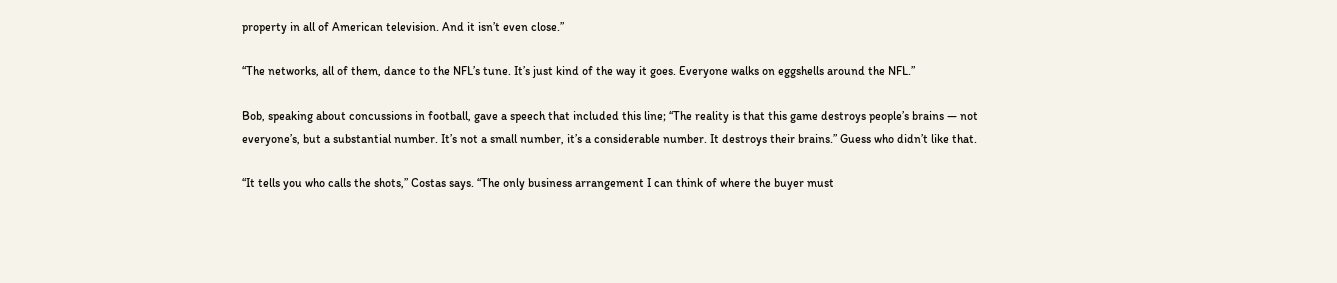property in all of American television. And it isn’t even close.”

“The networks, all of them, dance to the NFL’s tune. It’s just kind of the way it goes. Everyone walks on eggshells around the NFL.”

Bob, speaking about concussions in football, gave a speech that included this line; “The reality is that this game destroys people’s brains — not everyone’s, but a substantial number. It’s not a small number, it’s a considerable number. It destroys their brains.” Guess who didn’t like that.

“It tells you who calls the shots,” Costas says. “The only business arrangement I can think of where the buyer must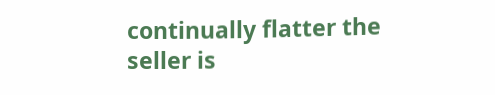continually flatter the seller is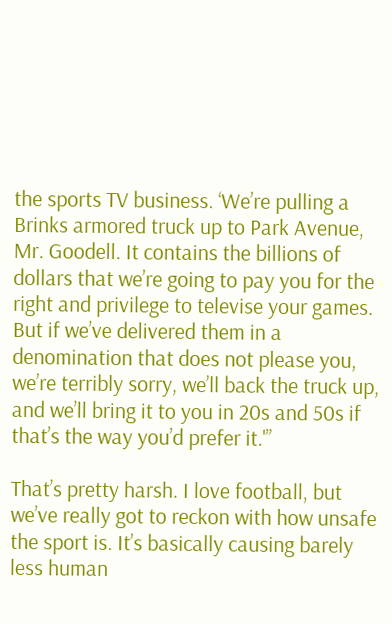the sports TV business. ‘We’re pulling a Brinks armored truck up to Park Avenue, Mr. Goodell. It contains the billions of dollars that we’re going to pay you for the right and privilege to televise your games. But if we’ve delivered them in a denomination that does not please you, we’re terribly sorry, we’ll back the truck up, and we’ll bring it to you in 20s and 50s if that’s the way you’d prefer it.'”

That’s pretty harsh. I love football, but we’ve really got to reckon with how unsafe the sport is. It’s basically causing barely less human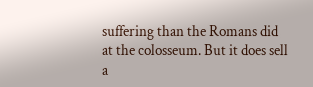suffering than the Romans did at the colosseum. But it does sell a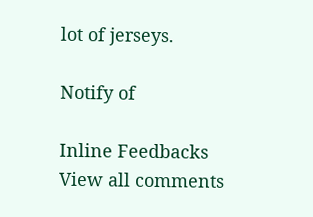lot of jerseys.

Notify of

Inline Feedbacks
View all comments